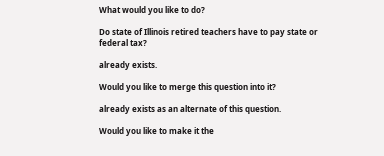What would you like to do?

Do state of Illinois retired teachers have to pay state or federal tax?

already exists.

Would you like to merge this question into it?

already exists as an alternate of this question.

Would you like to make it the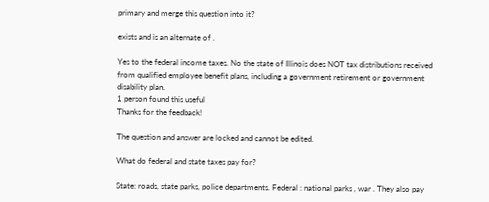primary and merge this question into it?

exists and is an alternate of .

Yes to the federal income taxes. No the state of Illinois does NOT tax distributions received from qualified employee benefit plans, including a government retirement or government disability plan.
1 person found this useful
Thanks for the feedback!

The question and answer are locked and cannot be edited.

What do federal and state taxes pay for?

State: roads, state parks, police departments. Federal : national parks , war . They also pay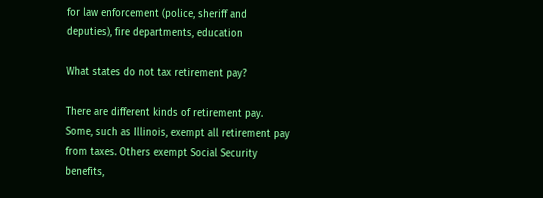for law enforcement (police, sheriff and deputies), fire departments, education

What states do not tax retirement pay?

There are different kinds of retirement pay. Some, such as Illinois, exempt all retirement pay from taxes. Others exempt Social Security benefits,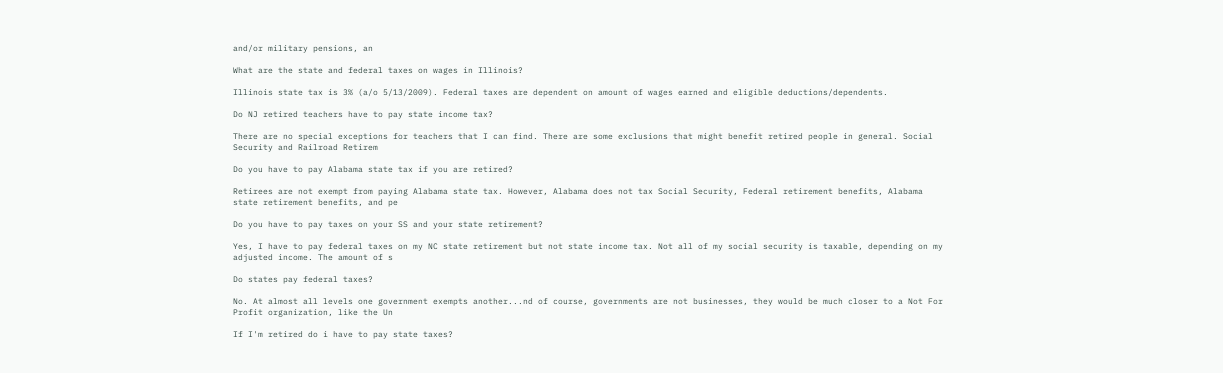and/or military pensions, an

What are the state and federal taxes on wages in Illinois?

Illinois state tax is 3% (a/o 5/13/2009). Federal taxes are dependent on amount of wages earned and eligible deductions/dependents.

Do NJ retired teachers have to pay state income tax?

There are no special exceptions for teachers that I can find. There are some exclusions that might benefit retired people in general. Social Security and Railroad Retirem

Do you have to pay Alabama state tax if you are retired?

Retirees are not exempt from paying Alabama state tax. However, Alabama does not tax Social Security, Federal retirement benefits, Alabama state retirement benefits, and pe

Do you have to pay taxes on your SS and your state retirement?

Yes, I have to pay federal taxes on my NC state retirement but not state income tax. Not all of my social security is taxable, depending on my adjusted income. The amount of s

Do states pay federal taxes?

No. At almost all levels one government exempts another...nd of course, governments are not businesses, they would be much closer to a Not For Profit organization, like the Un

If I'm retired do i have to pay state taxes?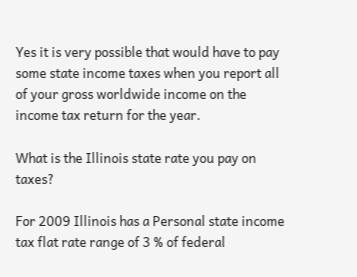Yes it is very possible that would have to pay some state income taxes when you report all of your gross worldwide income on the income tax return for the year.

What is the Illinois state rate you pay on taxes?

For 2009 Illinois has a Personal state income tax flat rate range of 3 % of federal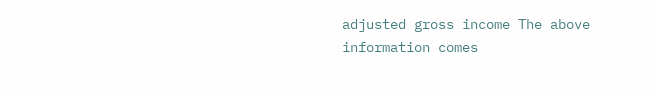adjusted gross income The above information comes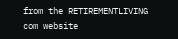from the RETIREMENTLIVING com website